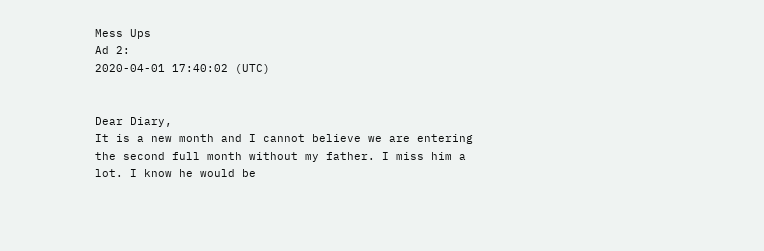Mess Ups
Ad 2:
2020-04-01 17:40:02 (UTC)


Dear Diary,
It is a new month and I cannot believe we are entering the second full month without my father. I miss him a lot. I know he would be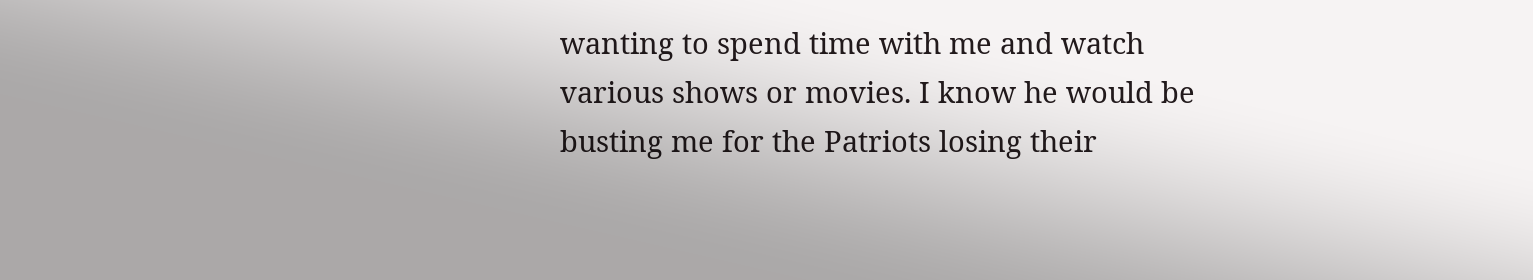wanting to spend time with me and watch various shows or movies. I know he would be busting me for the Patriots losing their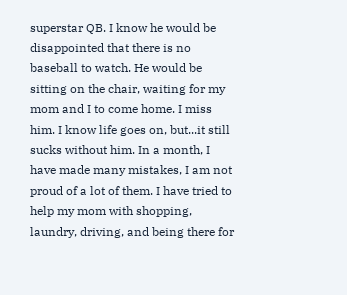superstar QB. I know he would be disappointed that there is no baseball to watch. He would be sitting on the chair, waiting for my mom and I to come home. I miss him. I know life goes on, but...it still sucks without him. In a month, I have made many mistakes, I am not proud of a lot of them. I have tried to help my mom with shopping, laundry, driving, and being there for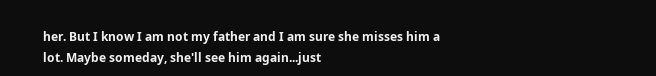her. But I know I am not my father and I am sure she misses him a lot. Maybe someday, she'll see him again...just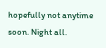hopefully not anytime soon. Night all.